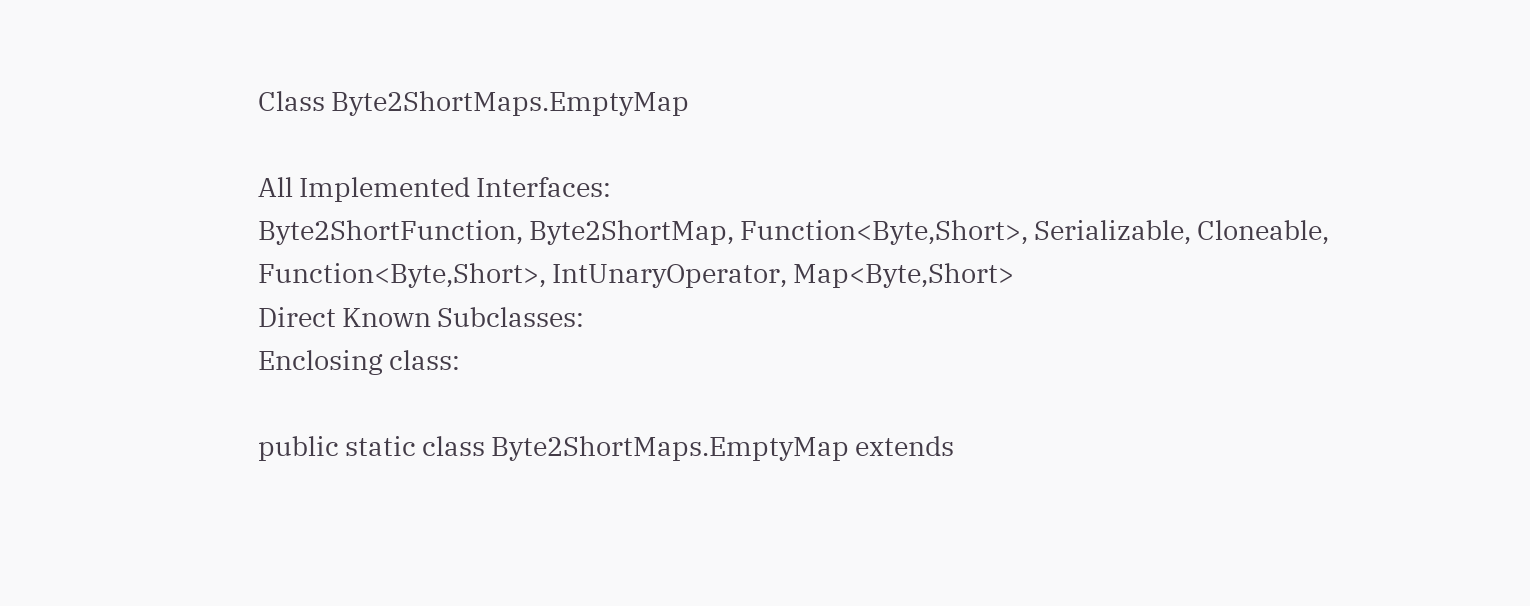Class Byte2ShortMaps.EmptyMap

All Implemented Interfaces:
Byte2ShortFunction, Byte2ShortMap, Function<Byte,Short>, Serializable, Cloneable, Function<Byte,Short>, IntUnaryOperator, Map<Byte,Short>
Direct Known Subclasses:
Enclosing class:

public static class Byte2ShortMaps.EmptyMap extends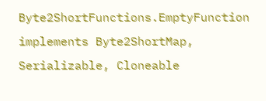Byte2ShortFunctions.EmptyFunction implements Byte2ShortMap, Serializable, Cloneable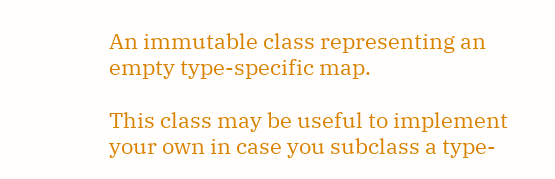An immutable class representing an empty type-specific map.

This class may be useful to implement your own in case you subclass a type-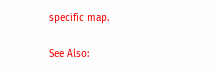specific map.

See Also: